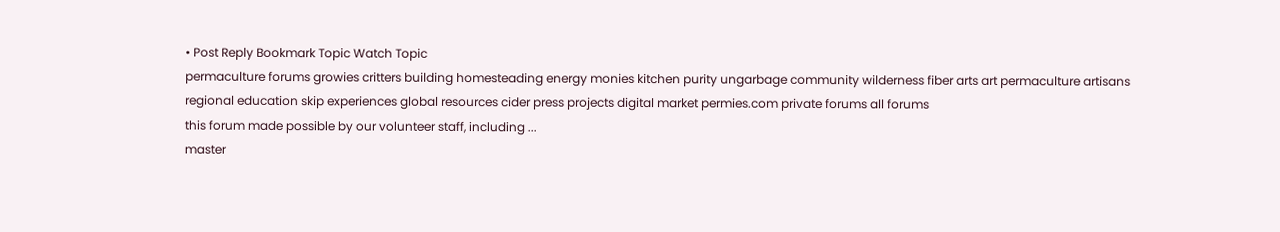• Post Reply Bookmark Topic Watch Topic
permaculture forums growies critters building homesteading energy monies kitchen purity ungarbage community wilderness fiber arts art permaculture artisans regional education skip experiences global resources cider press projects digital market permies.com private forums all forums
this forum made possible by our volunteer staff, including ...
master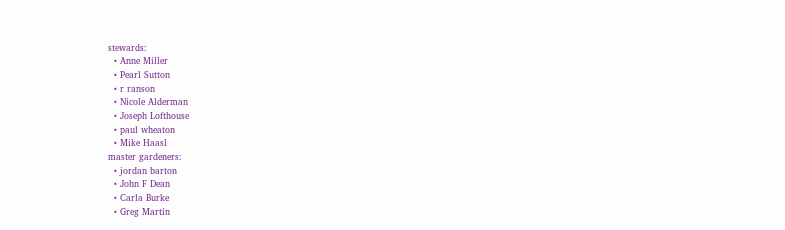stewards:
  • Anne Miller
  • Pearl Sutton
  • r ranson
  • Nicole Alderman
  • Joseph Lofthouse
  • paul wheaton
  • Mike Haasl
master gardeners:
  • jordan barton
  • John F Dean
  • Carla Burke
  • Greg Martin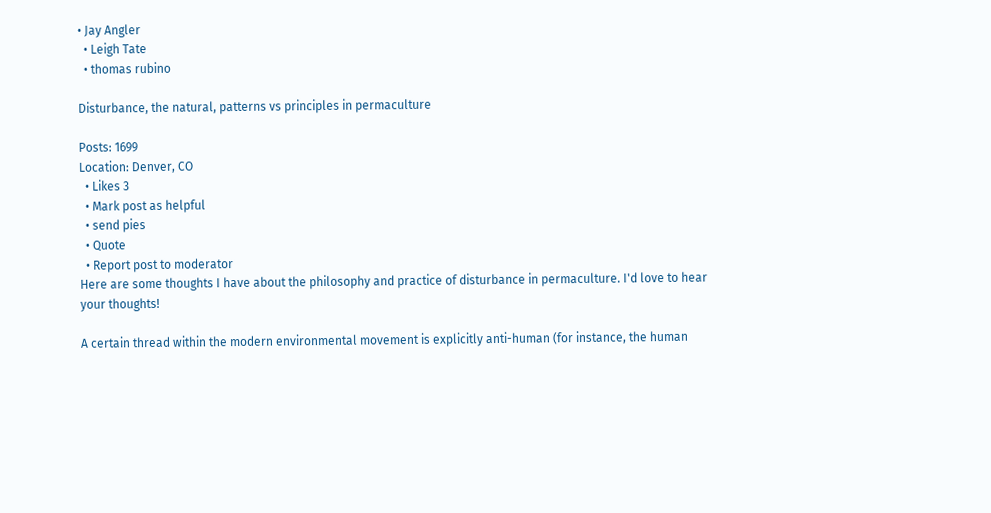• Jay Angler
  • Leigh Tate
  • thomas rubino

Disturbance, the natural, patterns vs principles in permaculture

Posts: 1699
Location: Denver, CO
  • Likes 3
  • Mark post as helpful
  • send pies
  • Quote
  • Report post to moderator
Here are some thoughts I have about the philosophy and practice of disturbance in permaculture. I'd love to hear your thoughts!

A certain thread within the modern environmental movement is explicitly anti-human (for instance, the human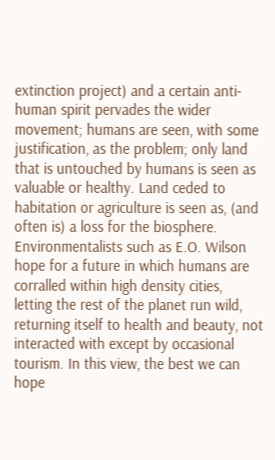extinction project) and a certain anti-human spirit pervades the wider movement; humans are seen, with some justification, as the problem; only land that is untouched by humans is seen as valuable or healthy. Land ceded to habitation or agriculture is seen as, (and often is) a loss for the biosphere. Environmentalists such as E.O. Wilson hope for a future in which humans are corralled within high density cities, letting the rest of the planet run wild, returning itself to health and beauty, not interacted with except by occasional tourism. In this view, the best we can hope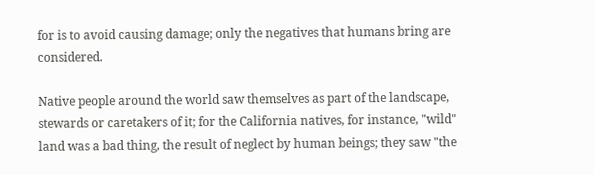for is to avoid causing damage; only the negatives that humans bring are considered.

Native people around the world saw themselves as part of the landscape, stewards or caretakers of it; for the California natives, for instance, "wild" land was a bad thing, the result of neglect by human beings; they saw "the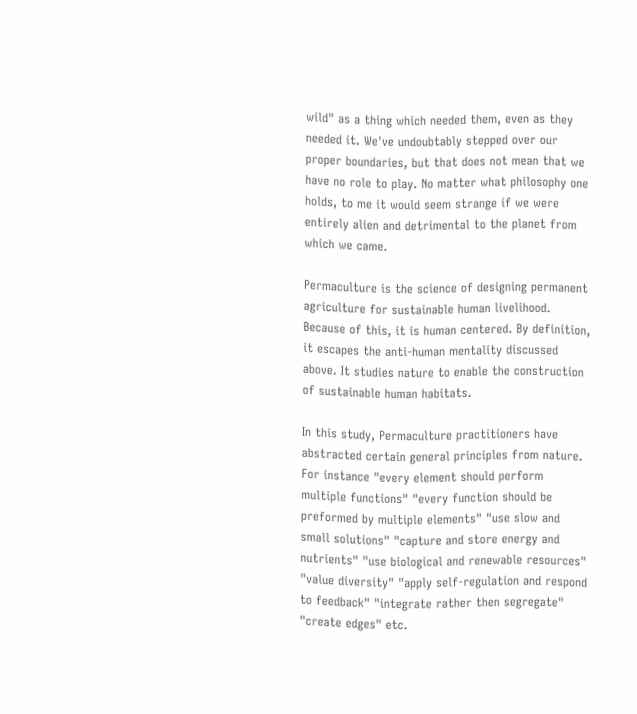wild" as a thing which needed them, even as they needed it. We've undoubtably stepped over our proper boundaries, but that does not mean that we have no role to play. No matter what philosophy one holds, to me it would seem strange if we were entirely alien and detrimental to the planet from which we came.

Permaculture is the science of designing permanent agriculture for sustainable human livelihood. Because of this, it is human centered. By definition, it escapes the anti-human mentality discussed above. It studies nature to enable the construction of sustainable human habitats.

In this study, Permaculture practitioners have abstracted certain general principles from nature. For instance "every element should perform multiple functions" "every function should be preformed by multiple elements" "use slow and small solutions" "capture and store energy and nutrients" "use biological and renewable resources" "value diversity" "apply self-regulation and respond to feedback" "integrate rather then segregate" "create edges" etc.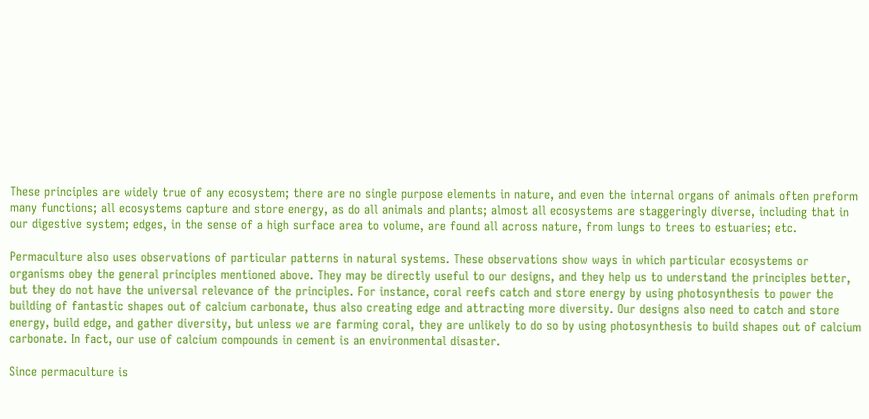These principles are widely true of any ecosystem; there are no single purpose elements in nature, and even the internal organs of animals often preform many functions; all ecosystems capture and store energy, as do all animals and plants; almost all ecosystems are staggeringly diverse, including that in our digestive system; edges, in the sense of a high surface area to volume, are found all across nature, from lungs to trees to estuaries; etc.

Permaculture also uses observations of particular patterns in natural systems. These observations show ways in which particular ecosystems or organisms obey the general principles mentioned above. They may be directly useful to our designs, and they help us to understand the principles better, but they do not have the universal relevance of the principles. For instance, coral reefs catch and store energy by using photosynthesis to power the building of fantastic shapes out of calcium carbonate, thus also creating edge and attracting more diversity. Our designs also need to catch and store energy, build edge, and gather diversity, but unless we are farming coral, they are unlikely to do so by using photosynthesis to build shapes out of calcium carbonate. In fact, our use of calcium compounds in cement is an environmental disaster.

Since permaculture is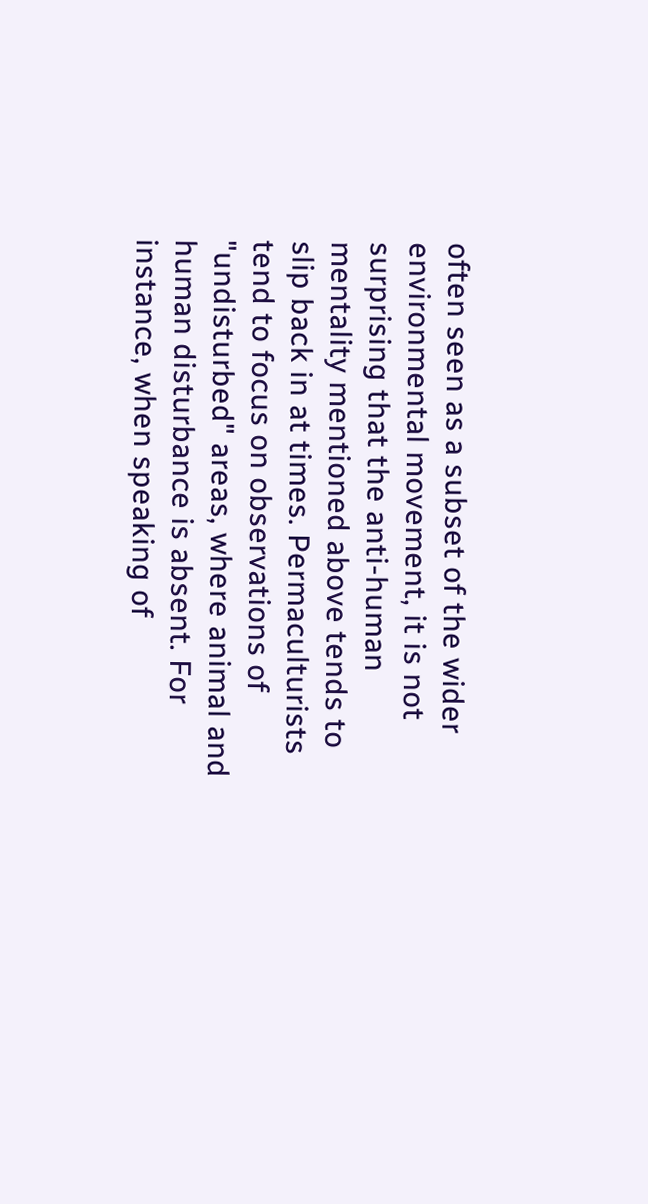often seen as a subset of the wider environmental movement, it is not surprising that the anti-human mentality mentioned above tends to slip back in at times. Permaculturists tend to focus on observations of "undisturbed" areas, where animal and human disturbance is absent. For instance, when speaking of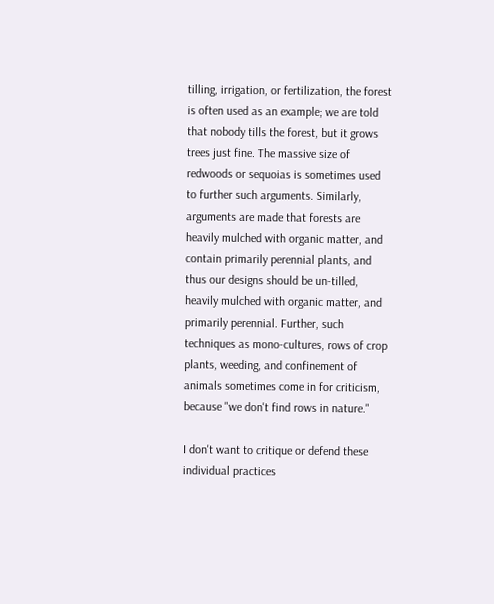tilling, irrigation, or fertilization, the forest is often used as an example; we are told that nobody tills the forest, but it grows trees just fine. The massive size of redwoods or sequoias is sometimes used to further such arguments. Similarly, arguments are made that forests are heavily mulched with organic matter, and contain primarily perennial plants, and thus our designs should be un-tilled, heavily mulched with organic matter, and primarily perennial. Further, such techniques as mono-cultures, rows of crop plants, weeding, and confinement of animals sometimes come in for criticism, because "we don't find rows in nature."

I don't want to critique or defend these individual practices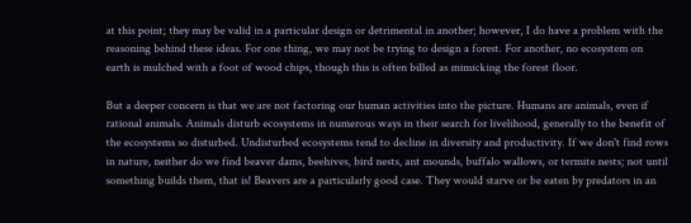at this point; they may be valid in a particular design or detrimental in another; however, I do have a problem with the reasoning behind these ideas. For one thing, we may not be trying to design a forest. For another, no ecosystem on earth is mulched with a foot of wood chips, though this is often billed as mimicking the forest floor.

But a deeper concern is that we are not factoring our human activities into the picture. Humans are animals, even if rational animals. Animals disturb ecosystems in numerous ways in their search for livelihood, generally to the benefit of the ecosystems so disturbed. Undisturbed ecosystems tend to decline in diversity and productivity. If we don't find rows in nature, neither do we find beaver dams, beehives, bird nests, ant mounds, buffalo wallows, or termite nests; not until something builds them, that is! Beavers are a particularly good case. They would starve or be eaten by predators in an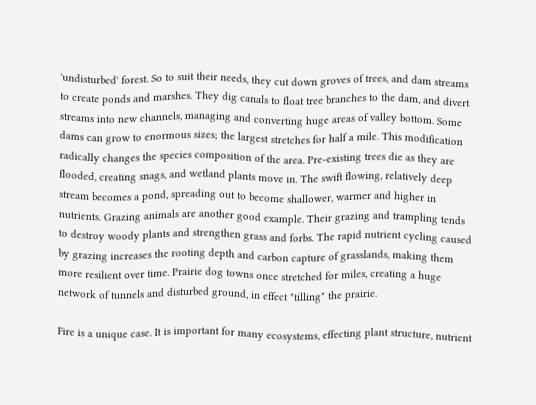'undisturbed' forest. So to suit their needs, they cut down groves of trees, and dam streams to create ponds and marshes. They dig canals to float tree branches to the dam, and divert streams into new channels, managing and converting huge areas of valley bottom. Some dams can grow to enormous sizes; the largest stretches for half a mile. This modification radically changes the species composition of the area. Pre-existing trees die as they are flooded, creating snags, and wetland plants move in. The swift flowing, relatively deep stream becomes a pond, spreading out to become shallower, warmer and higher in nutrients. Grazing animals are another good example. Their grazing and trampling tends to destroy woody plants and strengthen grass and forbs. The rapid nutrient cycling caused by grazing increases the rooting depth and carbon capture of grasslands, making them more resilient over time. Prairie dog towns once stretched for miles, creating a huge network of tunnels and disturbed ground, in effect "tilling" the prairie.

Fire is a unique case. It is important for many ecosystems, effecting plant structure, nutrient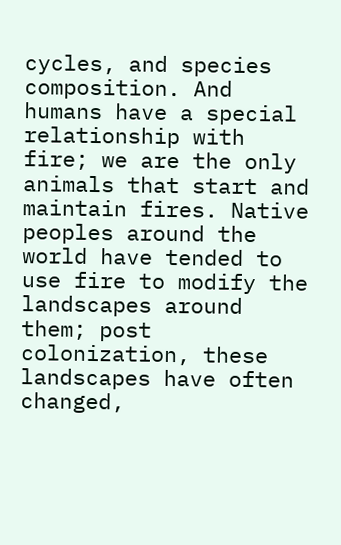cycles, and species composition. And humans have a special relationship with fire; we are the only animals that start and maintain fires. Native peoples around the world have tended to use fire to modify the landscapes around them; post colonization, these landscapes have often changed,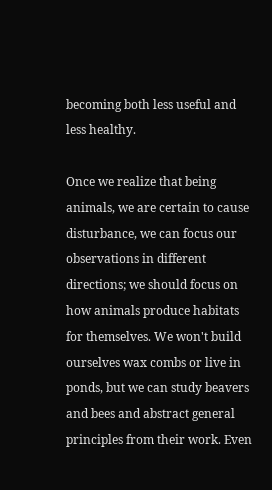becoming both less useful and less healthy.

Once we realize that being animals, we are certain to cause disturbance, we can focus our observations in different directions; we should focus on how animals produce habitats for themselves. We won't build ourselves wax combs or live in ponds, but we can study beavers and bees and abstract general principles from their work. Even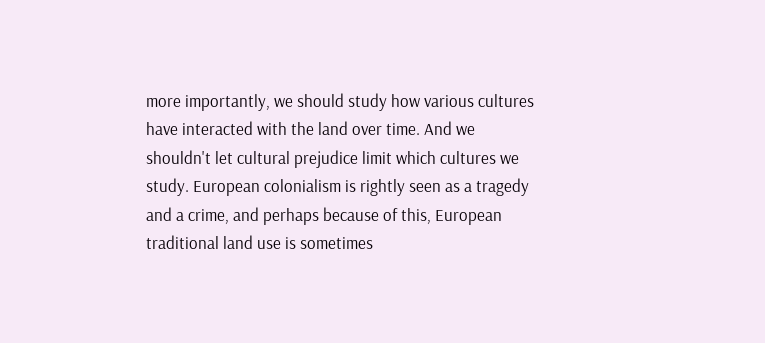more importantly, we should study how various cultures have interacted with the land over time. And we shouldn't let cultural prejudice limit which cultures we study. European colonialism is rightly seen as a tragedy and a crime, and perhaps because of this, European traditional land use is sometimes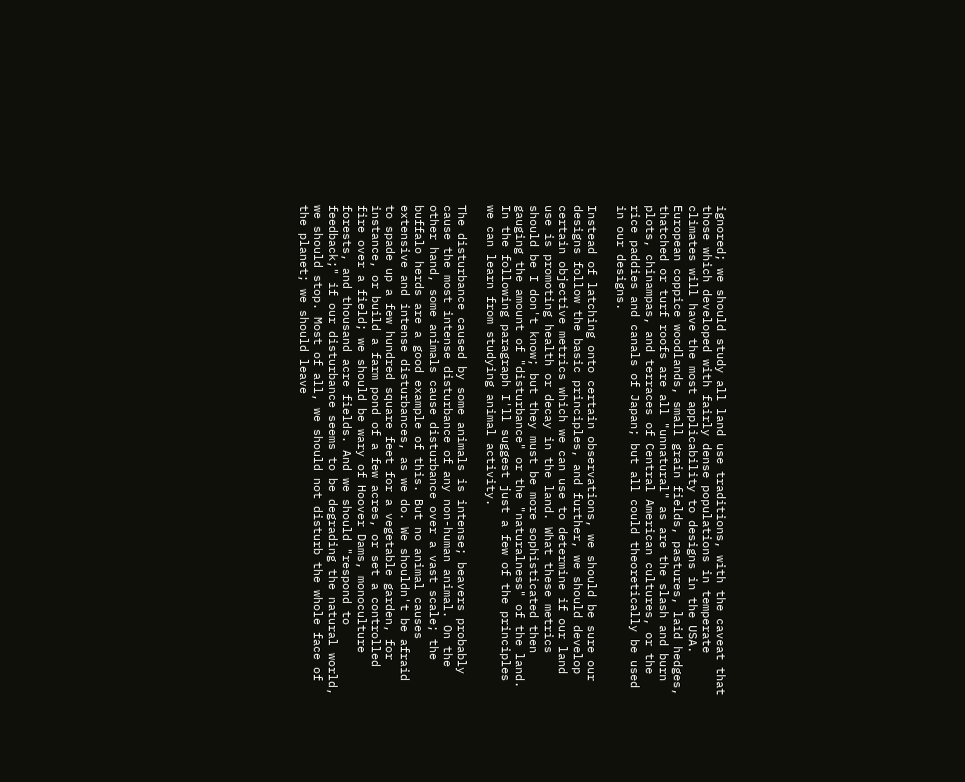ignored; we should study all land use traditions, with the caveat that those which developed with fairly dense populations in temperate climates will have the most applicability to designs in the USA. European coppice woodlands, small grain fields, pastures, laid hedges, thatched or turf roofs are all "unnatural" as are the slash and burn plots, chinampas, and terraces of Central American cultures, or the rice paddies and canals of Japan; but all could theoretically be used in our designs.

Instead of latching onto certain observations, we should be sure our designs follow the basic principles, and further, we should develop certain objective metrics which we can use to determine if our land use is promoting health or decay in the land. What these metrics should be I don't know; but they must be more sophisticated then gauging the amount of "disturbance" or the "naturalness" of the land. In the following paragraph I'll suggest just a few of the principles we can learn from studying animal activity.

The disturbance caused by some animals is intense; beavers probably cause the most intense disturbance of any non-human animal. On the other hand, some animals cause disturbance over a vast scale; the buffalo herds are a good example of this. But no animal causes extensive and intense disturbances, as we do. We shouldn't be afraid to spade up a few hundred square feet for a vegetable garden, for instance, or build a farm pond of a few acres, or set a controlled fire over a field; we should be wary of Hoover Dams, monoculture forests, and thousand acre fields. And we should "respond to feedback;" if our disturbance seems to be degrading the natural world, we should stop. Most of all, we should not disturb the whole face of the planet; we should leave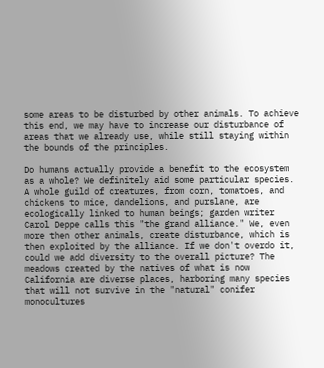some areas to be disturbed by other animals. To achieve this end, we may have to increase our disturbance of areas that we already use, while still staying within the bounds of the principles.

Do humans actually provide a benefit to the ecosystem as a whole? We definitely aid some particular species. A whole guild of creatures, from corn, tomatoes, and chickens to mice, dandelions, and purslane, are ecologically linked to human beings; garden writer Carol Deppe calls this "the grand alliance." We, even more then other animals, create disturbance, which is then exploited by the alliance. If we don't overdo it, could we add diversity to the overall picture? The meadows created by the natives of what is now California are diverse places, harboring many species that will not survive in the "natural" conifer monocultures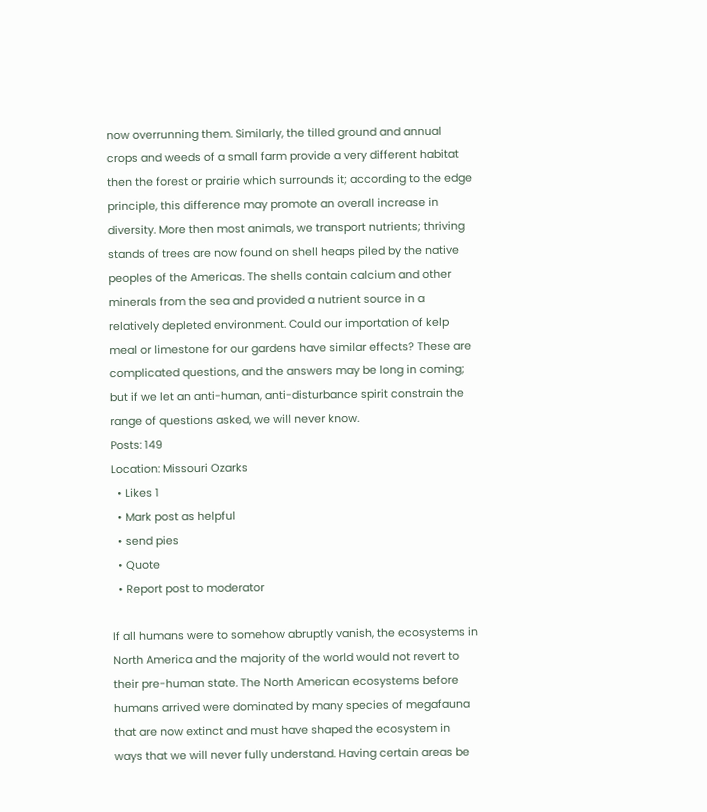now overrunning them. Similarly, the tilled ground and annual crops and weeds of a small farm provide a very different habitat then the forest or prairie which surrounds it; according to the edge principle, this difference may promote an overall increase in diversity. More then most animals, we transport nutrients; thriving stands of trees are now found on shell heaps piled by the native peoples of the Americas. The shells contain calcium and other minerals from the sea and provided a nutrient source in a relatively depleted environment. Could our importation of kelp meal or limestone for our gardens have similar effects? These are complicated questions, and the answers may be long in coming; but if we let an anti-human, anti-disturbance spirit constrain the range of questions asked, we will never know.
Posts: 149
Location: Missouri Ozarks
  • Likes 1
  • Mark post as helpful
  • send pies
  • Quote
  • Report post to moderator

If all humans were to somehow abruptly vanish, the ecosystems in North America and the majority of the world would not revert to their pre-human state. The North American ecosystems before humans arrived were dominated by many species of megafauna that are now extinct and must have shaped the ecosystem in ways that we will never fully understand. Having certain areas be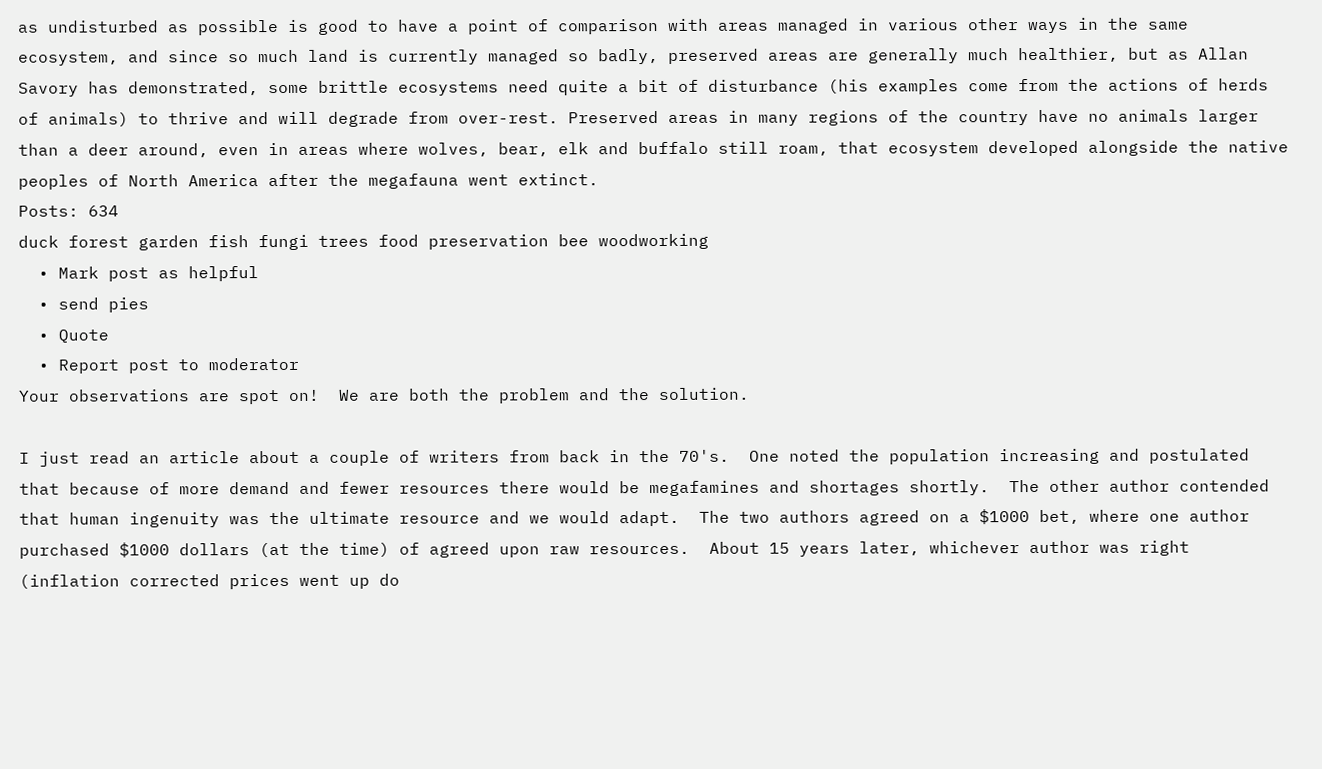as undisturbed as possible is good to have a point of comparison with areas managed in various other ways in the same ecosystem, and since so much land is currently managed so badly, preserved areas are generally much healthier, but as Allan Savory has demonstrated, some brittle ecosystems need quite a bit of disturbance (his examples come from the actions of herds of animals) to thrive and will degrade from over-rest. Preserved areas in many regions of the country have no animals larger than a deer around, even in areas where wolves, bear, elk and buffalo still roam, that ecosystem developed alongside the native peoples of North America after the megafauna went extinct.
Posts: 634
duck forest garden fish fungi trees food preservation bee woodworking
  • Mark post as helpful
  • send pies
  • Quote
  • Report post to moderator
Your observations are spot on!  We are both the problem and the solution.

I just read an article about a couple of writers from back in the 70's.  One noted the population increasing and postulated that because of more demand and fewer resources there would be megafamines and shortages shortly.  The other author contended that human ingenuity was the ultimate resource and we would adapt.  The two authors agreed on a $1000 bet, where one author purchased $1000 dollars (at the time) of agreed upon raw resources.  About 15 years later, whichever author was right (inflation corrected prices went up do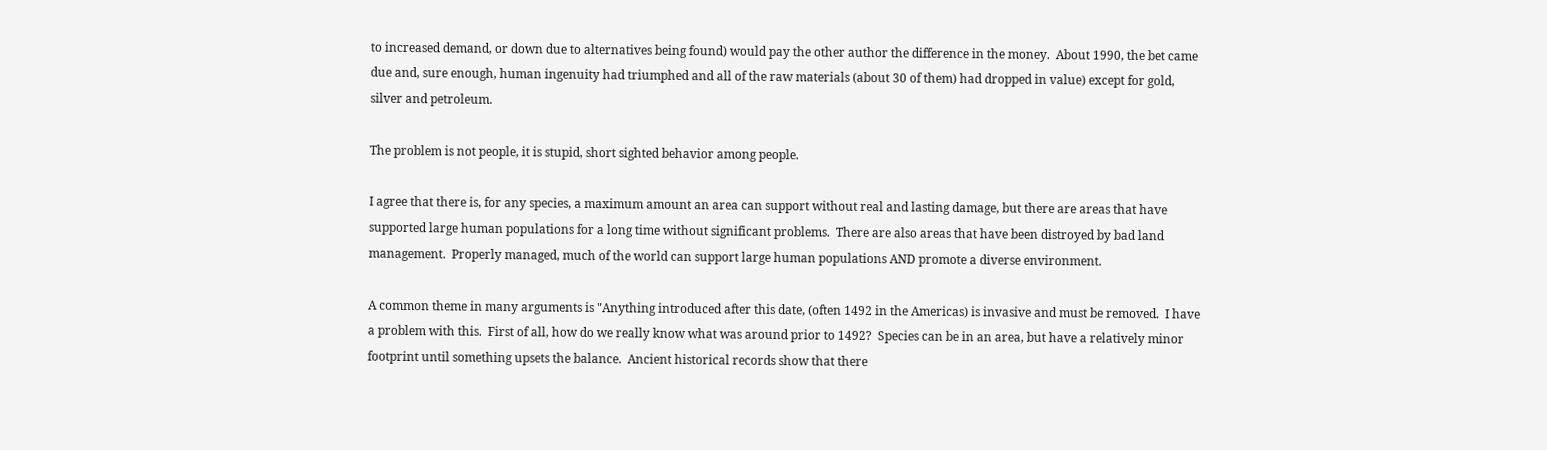to increased demand, or down due to alternatives being found) would pay the other author the difference in the money.  About 1990, the bet came due and, sure enough, human ingenuity had triumphed and all of the raw materials (about 30 of them) had dropped in value) except for gold, silver and petroleum.

The problem is not people, it is stupid, short sighted behavior among people.

I agree that there is, for any species, a maximum amount an area can support without real and lasting damage, but there are areas that have supported large human populations for a long time without significant problems.  There are also areas that have been distroyed by bad land management.  Properly managed, much of the world can support large human populations AND promote a diverse environment.

A common theme in many arguments is "Anything introduced after this date, (often 1492 in the Americas) is invasive and must be removed.  I have a problem with this.  First of all, how do we really know what was around prior to 1492?  Species can be in an area, but have a relatively minor footprint until something upsets the balance.  Ancient historical records show that there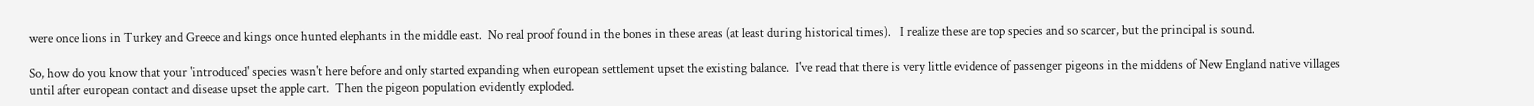were once lions in Turkey and Greece and kings once hunted elephants in the middle east.  No real proof found in the bones in these areas (at least during historical times).   I realize these are top species and so scarcer, but the principal is sound.

So, how do you know that your 'introduced' species wasn't here before and only started expanding when european settlement upset the existing balance.  I've read that there is very little evidence of passenger pigeons in the middens of New England native villages until after european contact and disease upset the apple cart.  Then the pigeon population evidently exploded.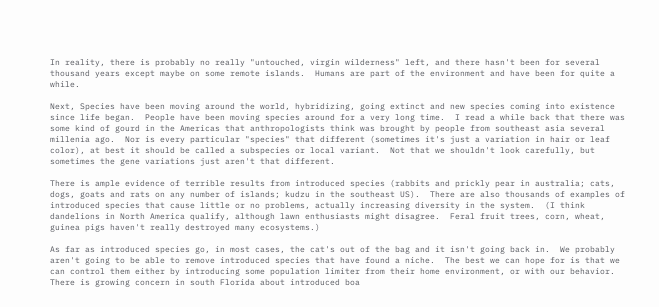In reality, there is probably no really "untouched, virgin wilderness" left, and there hasn't been for several thousand years except maybe on some remote islands.  Humans are part of the environment and have been for quite a while.

Next, Species have been moving around the world, hybridizing, going extinct and new species coming into existence since life began.  People have been moving species around for a very long time.  I read a while back that there was some kind of gourd in the Americas that anthropologists think was brought by people from southeast asia several millenia ago.  Nor is every particular "species" that different (sometimes it's just a variation in hair or leaf color), at best it should be called a subspecies or local variant.  Not that we shouldn't look carefully, but sometimes the gene variations just aren't that different.

There is ample evidence of terrible results from introduced species (rabbits and prickly pear in australia; cats, dogs, goats and rats on any number of islands; kudzu in the southeast US).  There are also thousands of examples of introduced species that cause little or no problems, actually increasing diversity in the system.  (I think dandelions in North America qualify, although lawn enthusiasts might disagree.  Feral fruit trees, corn, wheat, guinea pigs haven't really destroyed many ecosystems.)

As far as introduced species go, in most cases, the cat's out of the bag and it isn't going back in.  We probably aren't going to be able to remove introduced species that have found a niche.  The best we can hope for is that we can control them either by introducing some population limiter from their home environment, or with our behavior.   There is growing concern in south Florida about introduced boa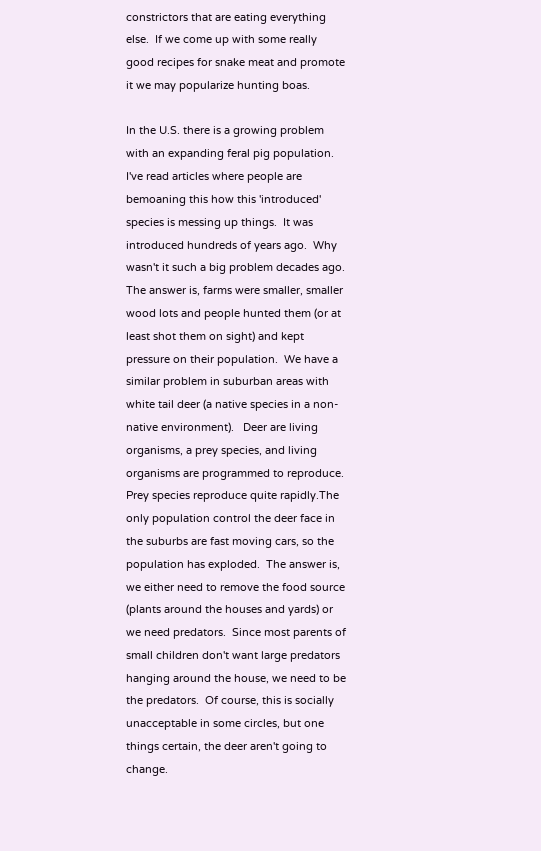constrictors that are eating everything else.  If we come up with some really good recipes for snake meat and promote it we may popularize hunting boas.

In the U.S. there is a growing problem with an expanding feral pig population.  I've read articles where people are bemoaning this how this 'introduced' species is messing up things.  It was introduced hundreds of years ago.  Why wasn't it such a big problem decades ago.  The answer is, farms were smaller, smaller wood lots and people hunted them (or at least shot them on sight) and kept pressure on their population.  We have a similar problem in suburban areas with white tail deer (a native species in a non-native environment).   Deer are living organisms, a prey species, and living organisms are programmed to reproduce.  Prey species reproduce quite rapidly.The only population control the deer face in the suburbs are fast moving cars, so the population has exploded.  The answer is, we either need to remove the food source (plants around the houses and yards) or we need predators.  Since most parents of small children don't want large predators hanging around the house, we need to be the predators.  Of course, this is socially unacceptable in some circles, but one things certain, the deer aren't going to change.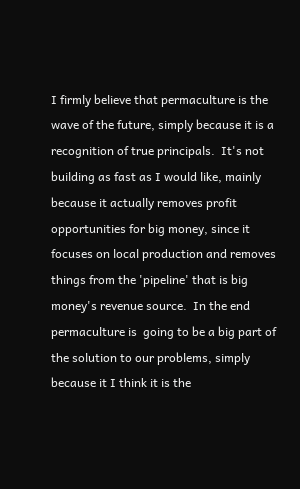I firmly believe that permaculture is the wave of the future, simply because it is a recognition of true principals.  It's not building as fast as I would like, mainly because it actually removes profit opportunities for big money, since it focuses on local production and removes things from the 'pipeline' that is big money's revenue source.  In the end permaculture is  going to be a big part of the solution to our problems, simply because it I think it is the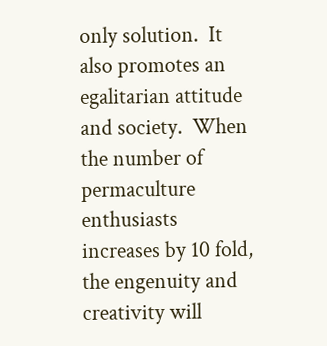only solution.  It also promotes an egalitarian attitude and society.  When the number of permaculture enthusiasts increases by 10 fold, the engenuity and creativity will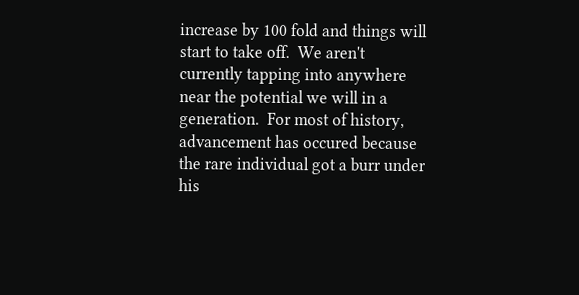increase by 100 fold and things will start to take off.  We aren't currently tapping into anywhere near the potential we will in a generation.  For most of history, advancement has occured because the rare individual got a burr under his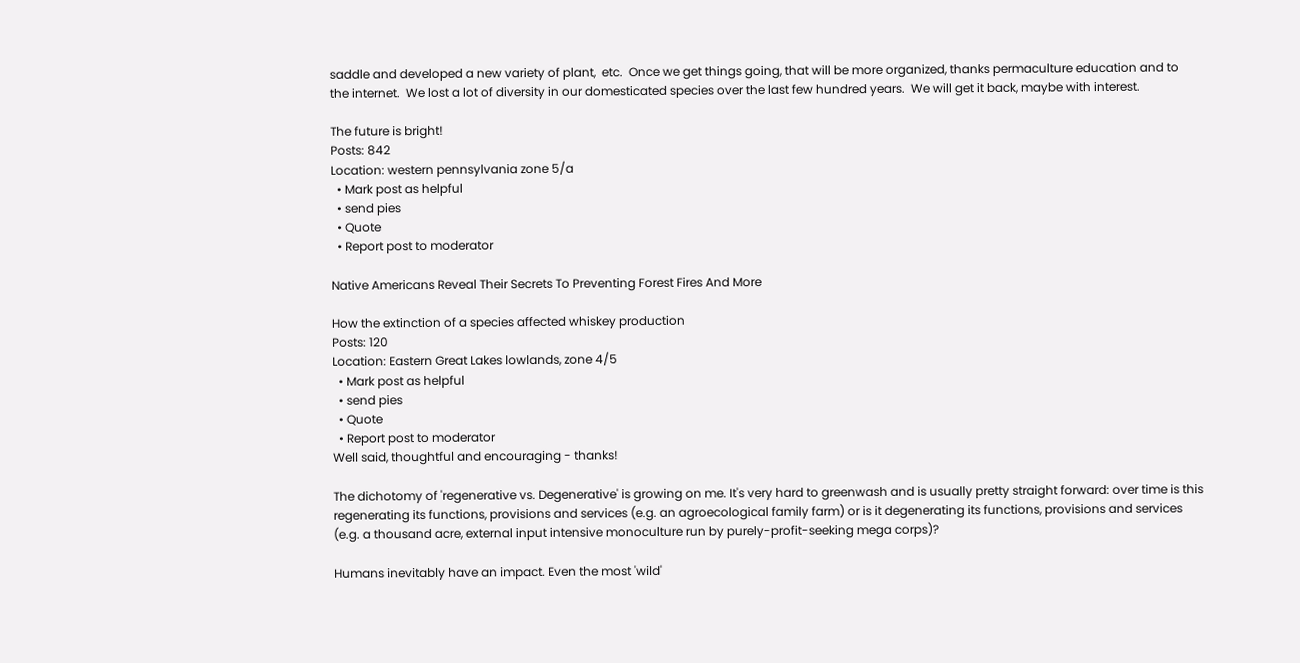saddle and developed a new variety of plant,  etc.  Once we get things going, that will be more organized, thanks permaculture education and to the internet.  We lost a lot of diversity in our domesticated species over the last few hundred years.  We will get it back, maybe with interest.

The future is bright!
Posts: 842
Location: western pennsylvania zone 5/a
  • Mark post as helpful
  • send pies
  • Quote
  • Report post to moderator

Native Americans Reveal Their Secrets To Preventing Forest Fires And More

How the extinction of a species affected whiskey production
Posts: 120
Location: Eastern Great Lakes lowlands, zone 4/5
  • Mark post as helpful
  • send pies
  • Quote
  • Report post to moderator
Well said, thoughtful and encouraging - thanks!

The dichotomy of 'regenerative vs. Degenerative' is growing on me. It's very hard to greenwash and is usually pretty straight forward: over time is this regenerating its functions, provisions and services (e.g. an agroecological family farm) or is it degenerating its functions, provisions and services (e.g. a thousand acre, external input intensive monoculture run by purely-profit-seeking mega corps)?

Humans inevitably have an impact. Even the most 'wild'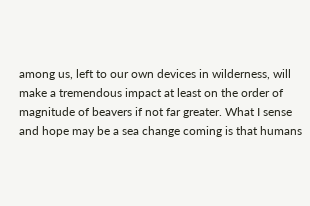among us, left to our own devices in wilderness, will make a tremendous impact at least on the order of magnitude of beavers if not far greater. What I sense and hope may be a sea change coming is that humans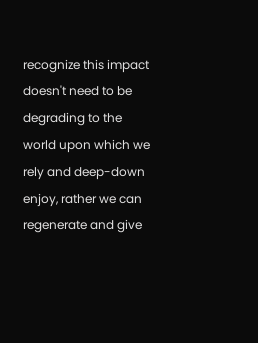recognize this impact doesn't need to be degrading to the world upon which we rely and deep-down enjoy, rather we can regenerate and give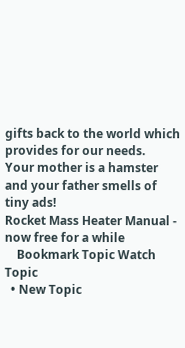gifts back to the world which provides for our needs.
Your mother is a hamster and your father smells of tiny ads!
Rocket Mass Heater Manual - now free for a while
    Bookmark Topic Watch Topic
  • New Topic